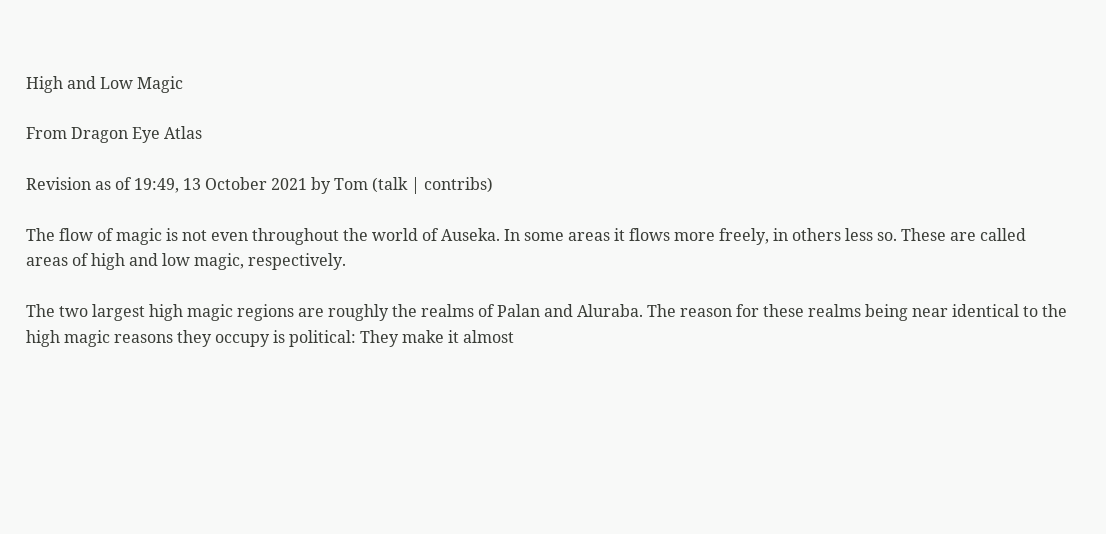High and Low Magic

From Dragon Eye Atlas

Revision as of 19:49, 13 October 2021 by Tom (talk | contribs)

The flow of magic is not even throughout the world of Auseka. In some areas it flows more freely, in others less so. These are called areas of high and low magic, respectively.

The two largest high magic regions are roughly the realms of Palan and Aluraba. The reason for these realms being near identical to the high magic reasons they occupy is political: They make it almost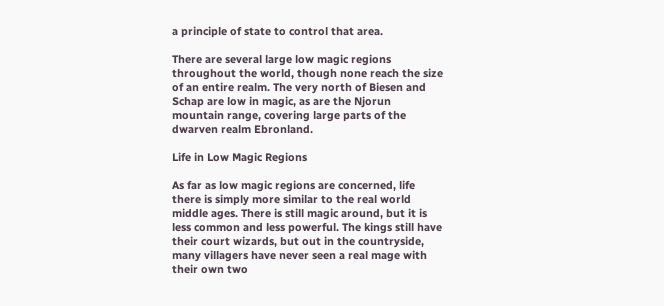a principle of state to control that area.

There are several large low magic regions throughout the world, though none reach the size of an entire realm. The very north of Biesen and Schap are low in magic, as are the Njorun mountain range, covering large parts of the dwarven realm Ebronland.

Life in Low Magic Regions

As far as low magic regions are concerned, life there is simply more similar to the real world middle ages. There is still magic around, but it is less common and less powerful. The kings still have their court wizards, but out in the countryside, many villagers have never seen a real mage with their own two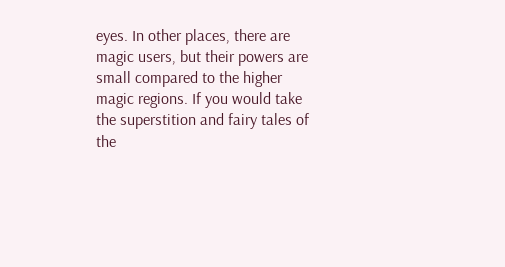eyes. In other places, there are magic users, but their powers are small compared to the higher magic regions. If you would take the superstition and fairy tales of the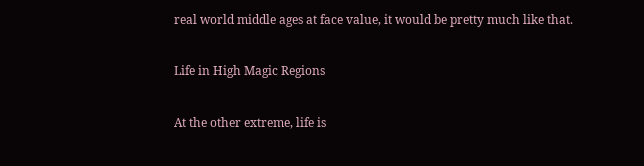real world middle ages at face value, it would be pretty much like that.

Life in High Magic Regions

At the other extreme, life is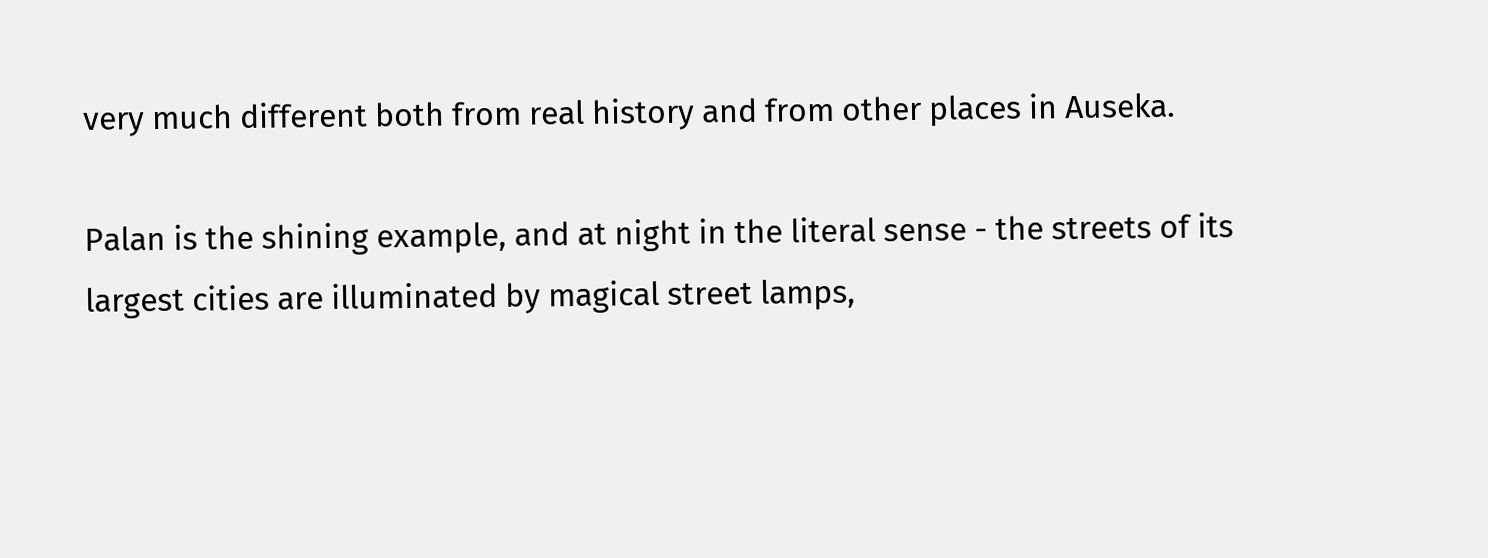very much different both from real history and from other places in Auseka.

Palan is the shining example, and at night in the literal sense - the streets of its largest cities are illuminated by magical street lamps,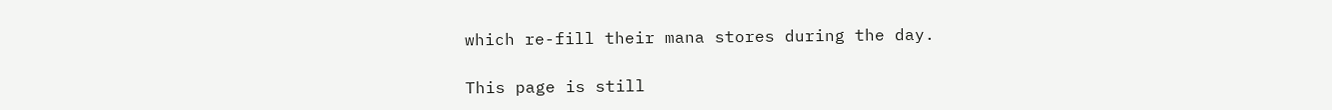which re-fill their mana stores during the day.

This page is still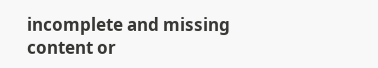incomplete and missing content or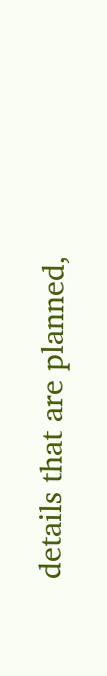details that are planned,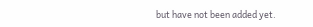but have not been added yet.